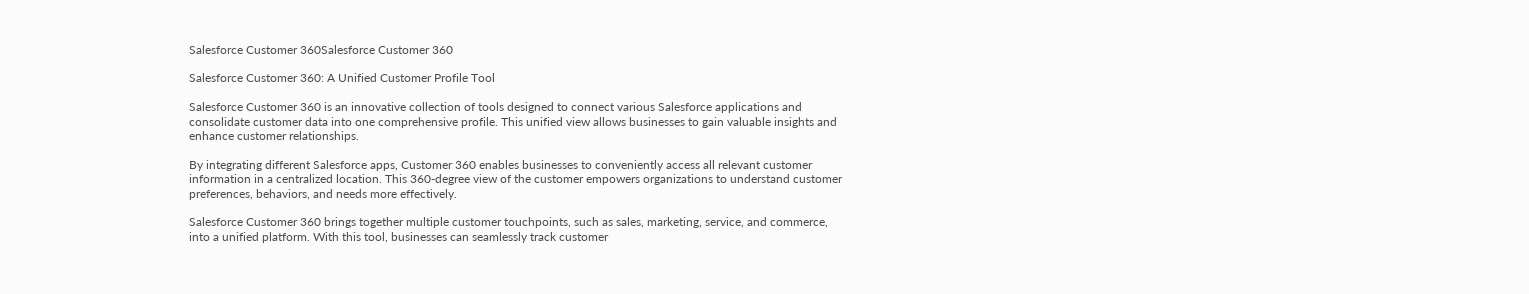Salesforce Customer 360Salesforce Customer 360

Salesforce Customer 360: A Unified Customer Profile Tool

Salesforce Customer 360 is an innovative collection of tools designed to connect various Salesforce applications and consolidate customer data into one comprehensive profile. This unified view allows businesses to gain valuable insights and enhance customer relationships.

By integrating different Salesforce apps, Customer 360 enables businesses to conveniently access all relevant customer information in a centralized location. This 360-degree view of the customer empowers organizations to understand customer preferences, behaviors, and needs more effectively.

Salesforce Customer 360 brings together multiple customer touchpoints, such as sales, marketing, service, and commerce, into a unified platform. With this tool, businesses can seamlessly track customer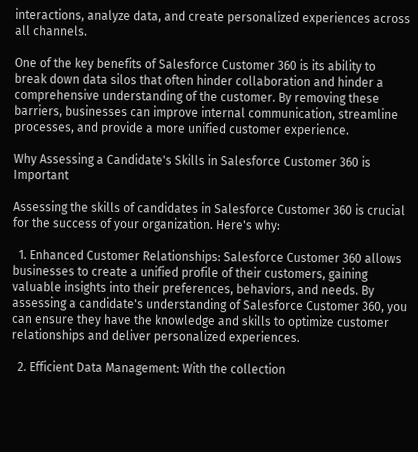interactions, analyze data, and create personalized experiences across all channels.

One of the key benefits of Salesforce Customer 360 is its ability to break down data silos that often hinder collaboration and hinder a comprehensive understanding of the customer. By removing these barriers, businesses can improve internal communication, streamline processes, and provide a more unified customer experience.

Why Assessing a Candidate's Skills in Salesforce Customer 360 is Important

Assessing the skills of candidates in Salesforce Customer 360 is crucial for the success of your organization. Here's why:

  1. Enhanced Customer Relationships: Salesforce Customer 360 allows businesses to create a unified profile of their customers, gaining valuable insights into their preferences, behaviors, and needs. By assessing a candidate's understanding of Salesforce Customer 360, you can ensure they have the knowledge and skills to optimize customer relationships and deliver personalized experiences.

  2. Efficient Data Management: With the collection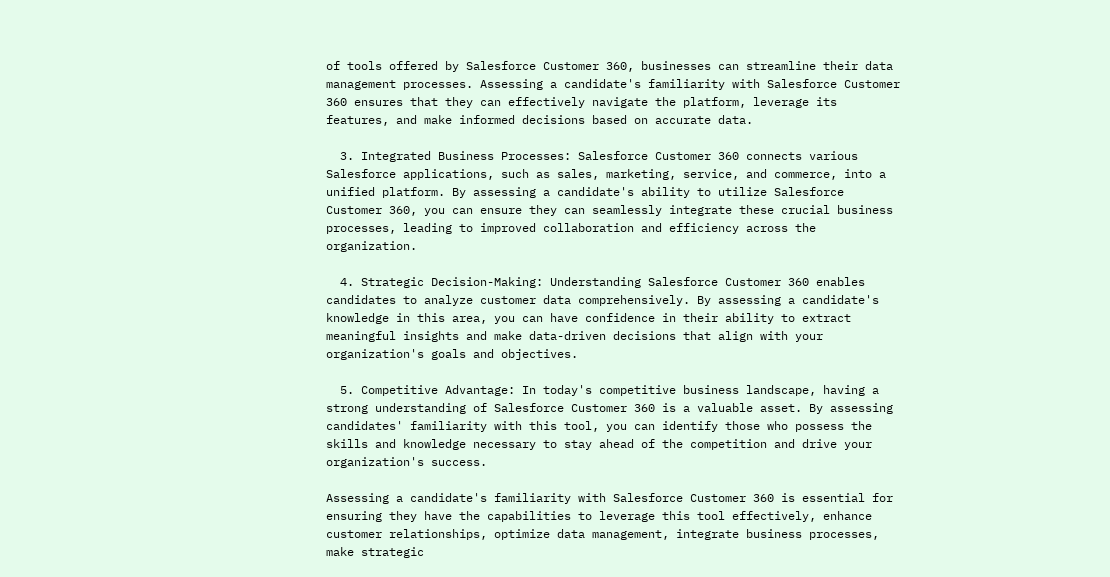of tools offered by Salesforce Customer 360, businesses can streamline their data management processes. Assessing a candidate's familiarity with Salesforce Customer 360 ensures that they can effectively navigate the platform, leverage its features, and make informed decisions based on accurate data.

  3. Integrated Business Processes: Salesforce Customer 360 connects various Salesforce applications, such as sales, marketing, service, and commerce, into a unified platform. By assessing a candidate's ability to utilize Salesforce Customer 360, you can ensure they can seamlessly integrate these crucial business processes, leading to improved collaboration and efficiency across the organization.

  4. Strategic Decision-Making: Understanding Salesforce Customer 360 enables candidates to analyze customer data comprehensively. By assessing a candidate's knowledge in this area, you can have confidence in their ability to extract meaningful insights and make data-driven decisions that align with your organization's goals and objectives.

  5. Competitive Advantage: In today's competitive business landscape, having a strong understanding of Salesforce Customer 360 is a valuable asset. By assessing candidates' familiarity with this tool, you can identify those who possess the skills and knowledge necessary to stay ahead of the competition and drive your organization's success.

Assessing a candidate's familiarity with Salesforce Customer 360 is essential for ensuring they have the capabilities to leverage this tool effectively, enhance customer relationships, optimize data management, integrate business processes, make strategic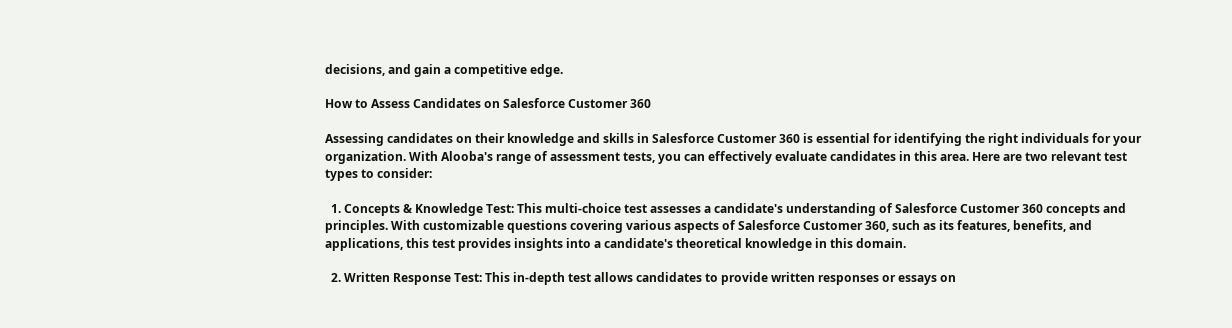decisions, and gain a competitive edge.

How to Assess Candidates on Salesforce Customer 360

Assessing candidates on their knowledge and skills in Salesforce Customer 360 is essential for identifying the right individuals for your organization. With Alooba's range of assessment tests, you can effectively evaluate candidates in this area. Here are two relevant test types to consider:

  1. Concepts & Knowledge Test: This multi-choice test assesses a candidate's understanding of Salesforce Customer 360 concepts and principles. With customizable questions covering various aspects of Salesforce Customer 360, such as its features, benefits, and applications, this test provides insights into a candidate's theoretical knowledge in this domain.

  2. Written Response Test: This in-depth test allows candidates to provide written responses or essays on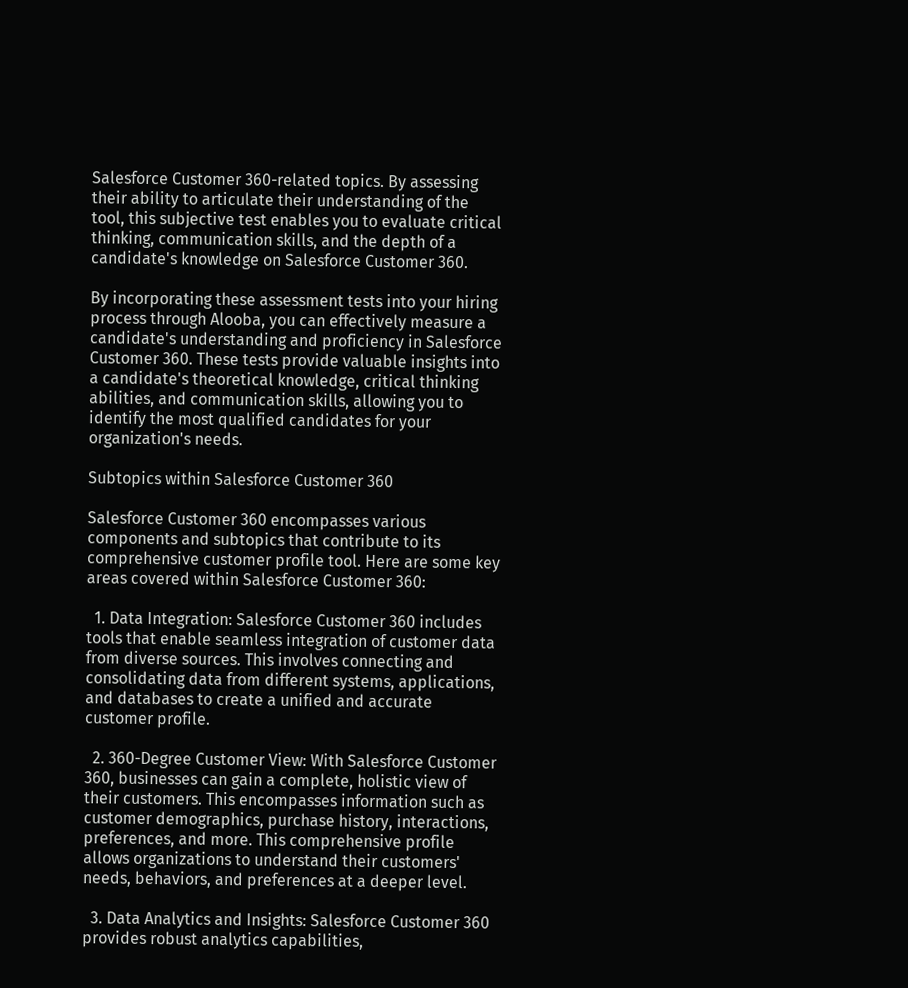Salesforce Customer 360-related topics. By assessing their ability to articulate their understanding of the tool, this subjective test enables you to evaluate critical thinking, communication skills, and the depth of a candidate's knowledge on Salesforce Customer 360.

By incorporating these assessment tests into your hiring process through Alooba, you can effectively measure a candidate's understanding and proficiency in Salesforce Customer 360. These tests provide valuable insights into a candidate's theoretical knowledge, critical thinking abilities, and communication skills, allowing you to identify the most qualified candidates for your organization's needs.

Subtopics within Salesforce Customer 360

Salesforce Customer 360 encompasses various components and subtopics that contribute to its comprehensive customer profile tool. Here are some key areas covered within Salesforce Customer 360:

  1. Data Integration: Salesforce Customer 360 includes tools that enable seamless integration of customer data from diverse sources. This involves connecting and consolidating data from different systems, applications, and databases to create a unified and accurate customer profile.

  2. 360-Degree Customer View: With Salesforce Customer 360, businesses can gain a complete, holistic view of their customers. This encompasses information such as customer demographics, purchase history, interactions, preferences, and more. This comprehensive profile allows organizations to understand their customers' needs, behaviors, and preferences at a deeper level.

  3. Data Analytics and Insights: Salesforce Customer 360 provides robust analytics capabilities,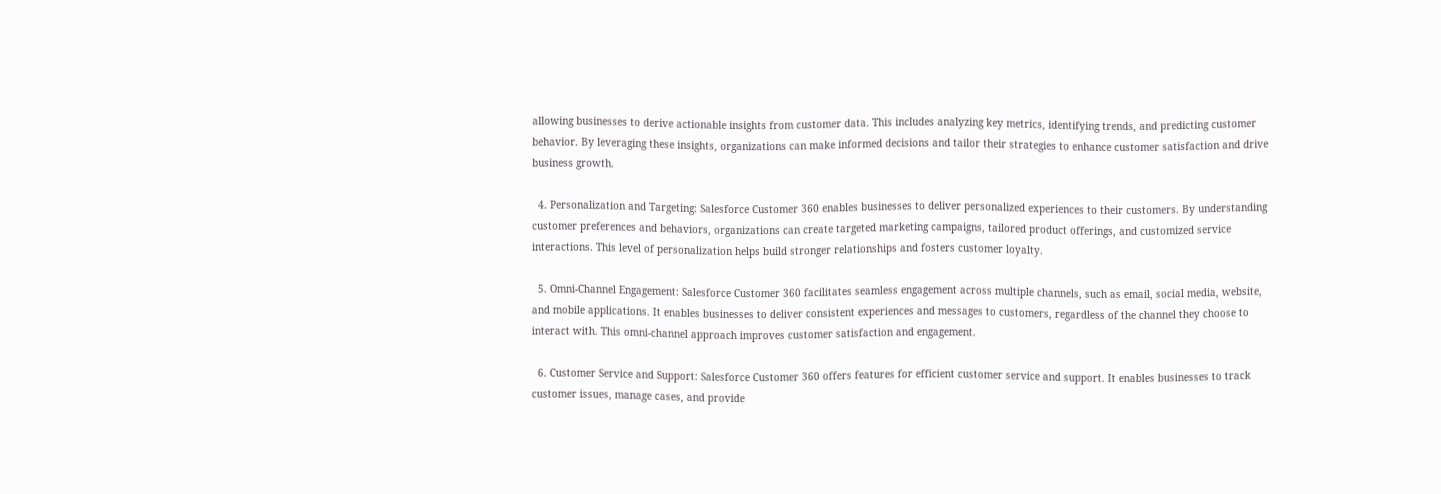allowing businesses to derive actionable insights from customer data. This includes analyzing key metrics, identifying trends, and predicting customer behavior. By leveraging these insights, organizations can make informed decisions and tailor their strategies to enhance customer satisfaction and drive business growth.

  4. Personalization and Targeting: Salesforce Customer 360 enables businesses to deliver personalized experiences to their customers. By understanding customer preferences and behaviors, organizations can create targeted marketing campaigns, tailored product offerings, and customized service interactions. This level of personalization helps build stronger relationships and fosters customer loyalty.

  5. Omni-Channel Engagement: Salesforce Customer 360 facilitates seamless engagement across multiple channels, such as email, social media, website, and mobile applications. It enables businesses to deliver consistent experiences and messages to customers, regardless of the channel they choose to interact with. This omni-channel approach improves customer satisfaction and engagement.

  6. Customer Service and Support: Salesforce Customer 360 offers features for efficient customer service and support. It enables businesses to track customer issues, manage cases, and provide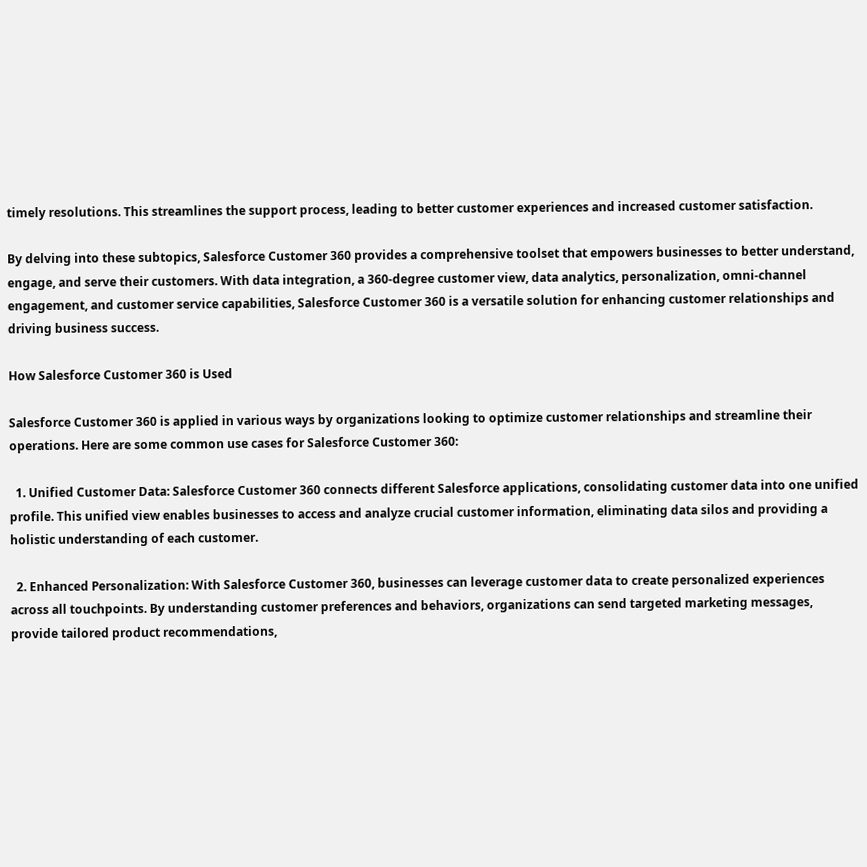timely resolutions. This streamlines the support process, leading to better customer experiences and increased customer satisfaction.

By delving into these subtopics, Salesforce Customer 360 provides a comprehensive toolset that empowers businesses to better understand, engage, and serve their customers. With data integration, a 360-degree customer view, data analytics, personalization, omni-channel engagement, and customer service capabilities, Salesforce Customer 360 is a versatile solution for enhancing customer relationships and driving business success.

How Salesforce Customer 360 is Used

Salesforce Customer 360 is applied in various ways by organizations looking to optimize customer relationships and streamline their operations. Here are some common use cases for Salesforce Customer 360:

  1. Unified Customer Data: Salesforce Customer 360 connects different Salesforce applications, consolidating customer data into one unified profile. This unified view enables businesses to access and analyze crucial customer information, eliminating data silos and providing a holistic understanding of each customer.

  2. Enhanced Personalization: With Salesforce Customer 360, businesses can leverage customer data to create personalized experiences across all touchpoints. By understanding customer preferences and behaviors, organizations can send targeted marketing messages, provide tailored product recommendations,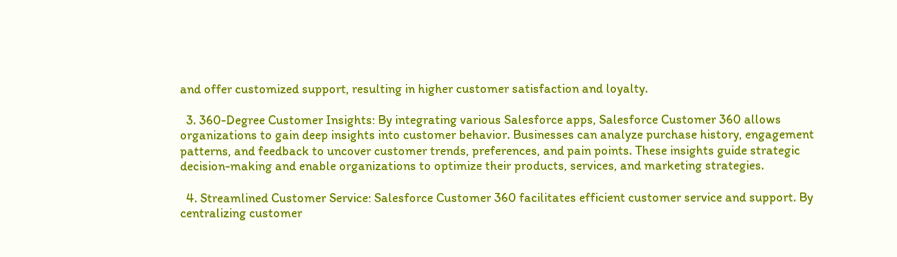and offer customized support, resulting in higher customer satisfaction and loyalty.

  3. 360-Degree Customer Insights: By integrating various Salesforce apps, Salesforce Customer 360 allows organizations to gain deep insights into customer behavior. Businesses can analyze purchase history, engagement patterns, and feedback to uncover customer trends, preferences, and pain points. These insights guide strategic decision-making and enable organizations to optimize their products, services, and marketing strategies.

  4. Streamlined Customer Service: Salesforce Customer 360 facilitates efficient customer service and support. By centralizing customer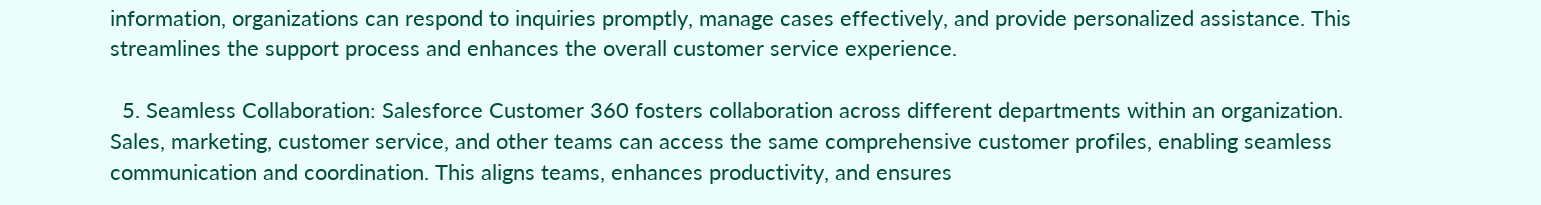information, organizations can respond to inquiries promptly, manage cases effectively, and provide personalized assistance. This streamlines the support process and enhances the overall customer service experience.

  5. Seamless Collaboration: Salesforce Customer 360 fosters collaboration across different departments within an organization. Sales, marketing, customer service, and other teams can access the same comprehensive customer profiles, enabling seamless communication and coordination. This aligns teams, enhances productivity, and ensures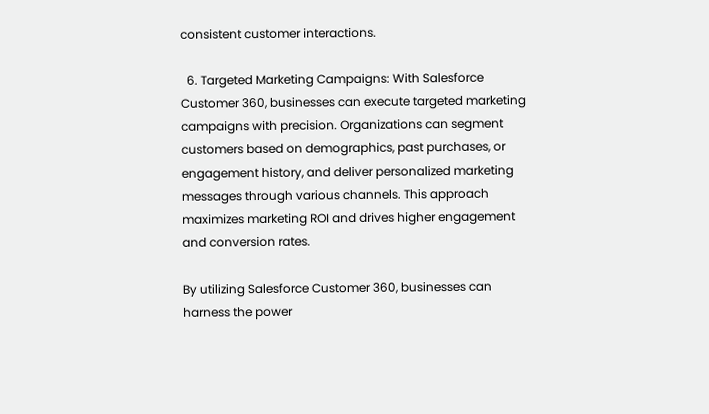consistent customer interactions.

  6. Targeted Marketing Campaigns: With Salesforce Customer 360, businesses can execute targeted marketing campaigns with precision. Organizations can segment customers based on demographics, past purchases, or engagement history, and deliver personalized marketing messages through various channels. This approach maximizes marketing ROI and drives higher engagement and conversion rates.

By utilizing Salesforce Customer 360, businesses can harness the power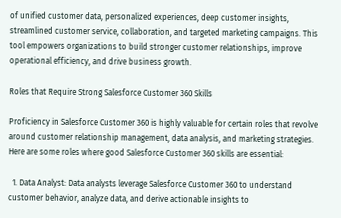of unified customer data, personalized experiences, deep customer insights, streamlined customer service, collaboration, and targeted marketing campaigns. This tool empowers organizations to build stronger customer relationships, improve operational efficiency, and drive business growth.

Roles that Require Strong Salesforce Customer 360 Skills

Proficiency in Salesforce Customer 360 is highly valuable for certain roles that revolve around customer relationship management, data analysis, and marketing strategies. Here are some roles where good Salesforce Customer 360 skills are essential:

  1. Data Analyst: Data analysts leverage Salesforce Customer 360 to understand customer behavior, analyze data, and derive actionable insights to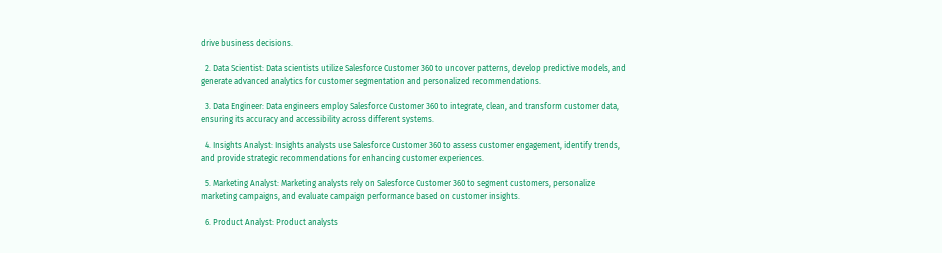drive business decisions.

  2. Data Scientist: Data scientists utilize Salesforce Customer 360 to uncover patterns, develop predictive models, and generate advanced analytics for customer segmentation and personalized recommendations.

  3. Data Engineer: Data engineers employ Salesforce Customer 360 to integrate, clean, and transform customer data, ensuring its accuracy and accessibility across different systems.

  4. Insights Analyst: Insights analysts use Salesforce Customer 360 to assess customer engagement, identify trends, and provide strategic recommendations for enhancing customer experiences.

  5. Marketing Analyst: Marketing analysts rely on Salesforce Customer 360 to segment customers, personalize marketing campaigns, and evaluate campaign performance based on customer insights.

  6. Product Analyst: Product analysts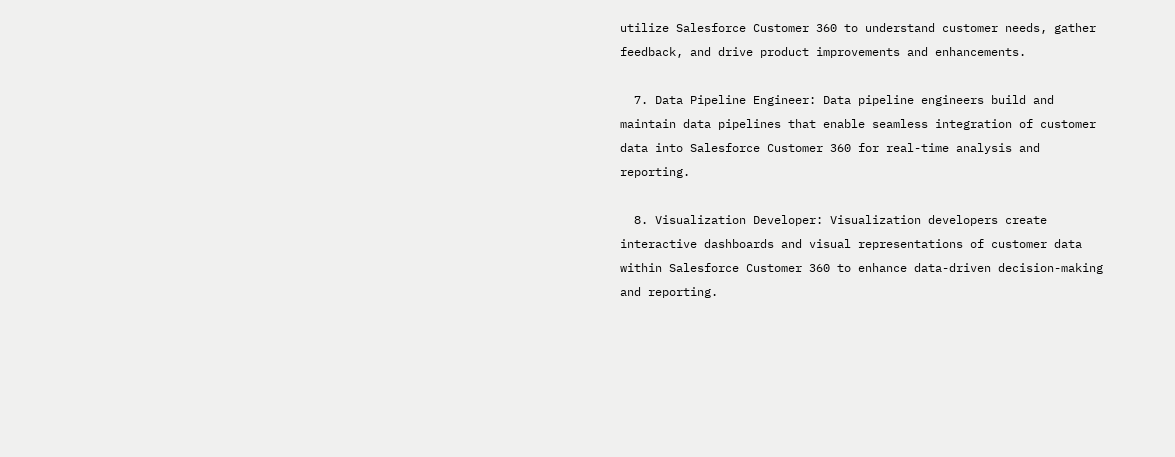utilize Salesforce Customer 360 to understand customer needs, gather feedback, and drive product improvements and enhancements.

  7. Data Pipeline Engineer: Data pipeline engineers build and maintain data pipelines that enable seamless integration of customer data into Salesforce Customer 360 for real-time analysis and reporting.

  8. Visualization Developer: Visualization developers create interactive dashboards and visual representations of customer data within Salesforce Customer 360 to enhance data-driven decision-making and reporting.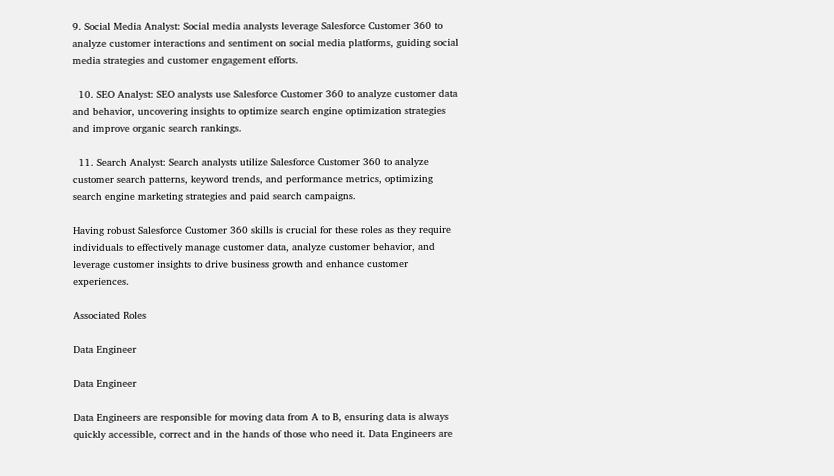9. Social Media Analyst: Social media analysts leverage Salesforce Customer 360 to analyze customer interactions and sentiment on social media platforms, guiding social media strategies and customer engagement efforts.

  10. SEO Analyst: SEO analysts use Salesforce Customer 360 to analyze customer data and behavior, uncovering insights to optimize search engine optimization strategies and improve organic search rankings.

  11. Search Analyst: Search analysts utilize Salesforce Customer 360 to analyze customer search patterns, keyword trends, and performance metrics, optimizing search engine marketing strategies and paid search campaigns.

Having robust Salesforce Customer 360 skills is crucial for these roles as they require individuals to effectively manage customer data, analyze customer behavior, and leverage customer insights to drive business growth and enhance customer experiences.

Associated Roles

Data Engineer

Data Engineer

Data Engineers are responsible for moving data from A to B, ensuring data is always quickly accessible, correct and in the hands of those who need it. Data Engineers are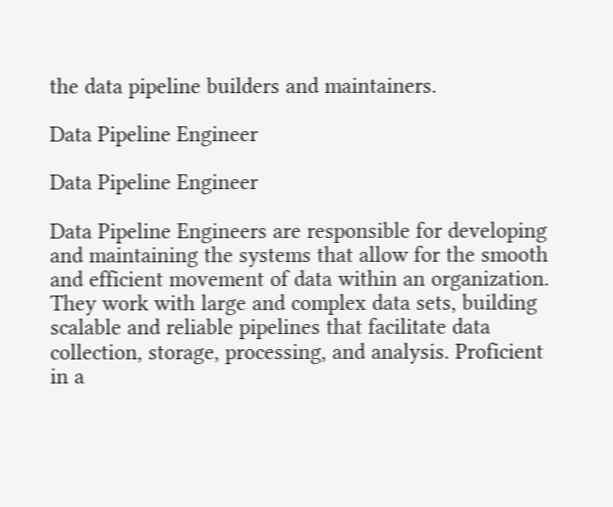the data pipeline builders and maintainers.

Data Pipeline Engineer

Data Pipeline Engineer

Data Pipeline Engineers are responsible for developing and maintaining the systems that allow for the smooth and efficient movement of data within an organization. They work with large and complex data sets, building scalable and reliable pipelines that facilitate data collection, storage, processing, and analysis. Proficient in a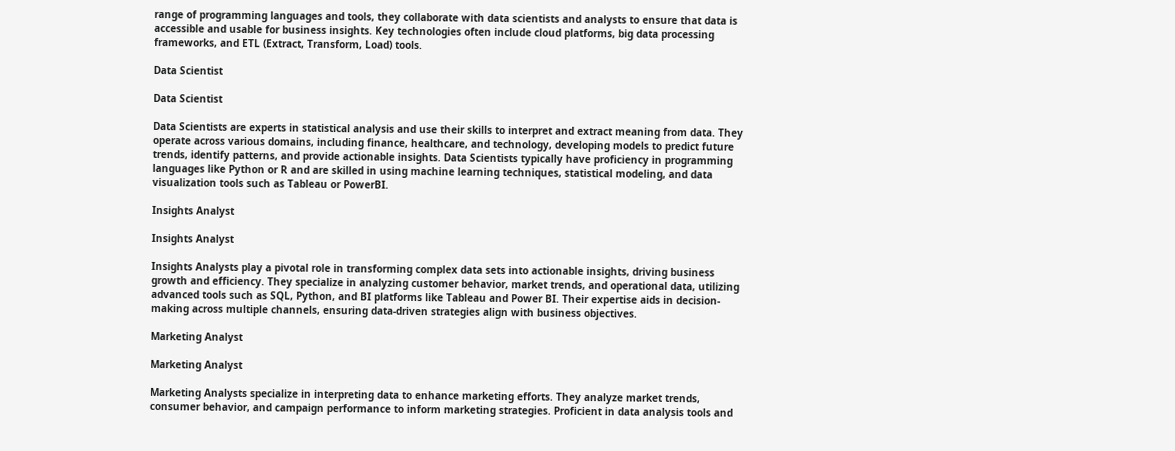range of programming languages and tools, they collaborate with data scientists and analysts to ensure that data is accessible and usable for business insights. Key technologies often include cloud platforms, big data processing frameworks, and ETL (Extract, Transform, Load) tools.

Data Scientist

Data Scientist

Data Scientists are experts in statistical analysis and use their skills to interpret and extract meaning from data. They operate across various domains, including finance, healthcare, and technology, developing models to predict future trends, identify patterns, and provide actionable insights. Data Scientists typically have proficiency in programming languages like Python or R and are skilled in using machine learning techniques, statistical modeling, and data visualization tools such as Tableau or PowerBI.

Insights Analyst

Insights Analyst

Insights Analysts play a pivotal role in transforming complex data sets into actionable insights, driving business growth and efficiency. They specialize in analyzing customer behavior, market trends, and operational data, utilizing advanced tools such as SQL, Python, and BI platforms like Tableau and Power BI. Their expertise aids in decision-making across multiple channels, ensuring data-driven strategies align with business objectives.

Marketing Analyst

Marketing Analyst

Marketing Analysts specialize in interpreting data to enhance marketing efforts. They analyze market trends, consumer behavior, and campaign performance to inform marketing strategies. Proficient in data analysis tools and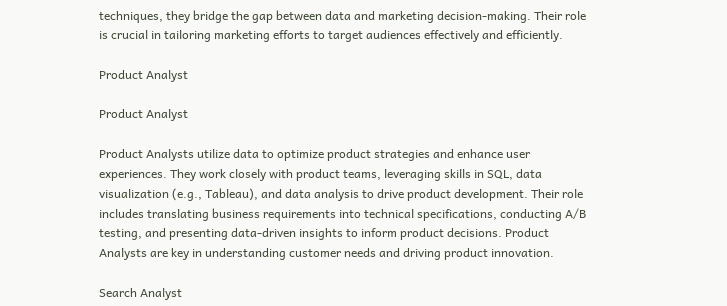techniques, they bridge the gap between data and marketing decision-making. Their role is crucial in tailoring marketing efforts to target audiences effectively and efficiently.

Product Analyst

Product Analyst

Product Analysts utilize data to optimize product strategies and enhance user experiences. They work closely with product teams, leveraging skills in SQL, data visualization (e.g., Tableau), and data analysis to drive product development. Their role includes translating business requirements into technical specifications, conducting A/B testing, and presenting data-driven insights to inform product decisions. Product Analysts are key in understanding customer needs and driving product innovation.

Search Analyst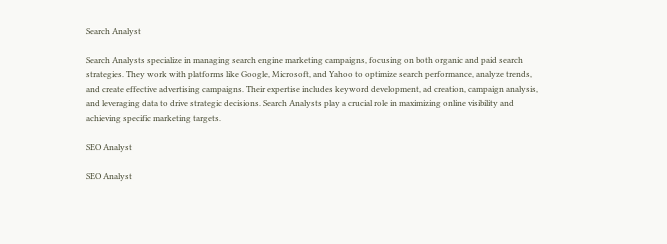Search Analyst

Search Analysts specialize in managing search engine marketing campaigns, focusing on both organic and paid search strategies. They work with platforms like Google, Microsoft, and Yahoo to optimize search performance, analyze trends, and create effective advertising campaigns. Their expertise includes keyword development, ad creation, campaign analysis, and leveraging data to drive strategic decisions. Search Analysts play a crucial role in maximizing online visibility and achieving specific marketing targets.

SEO Analyst

SEO Analyst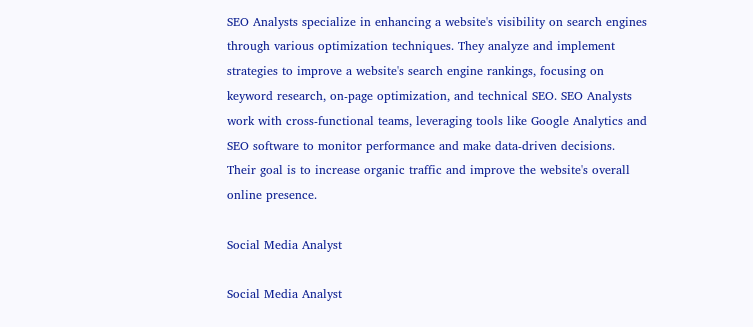SEO Analysts specialize in enhancing a website's visibility on search engines through various optimization techniques. They analyze and implement strategies to improve a website's search engine rankings, focusing on keyword research, on-page optimization, and technical SEO. SEO Analysts work with cross-functional teams, leveraging tools like Google Analytics and SEO software to monitor performance and make data-driven decisions. Their goal is to increase organic traffic and improve the website's overall online presence.

Social Media Analyst

Social Media Analyst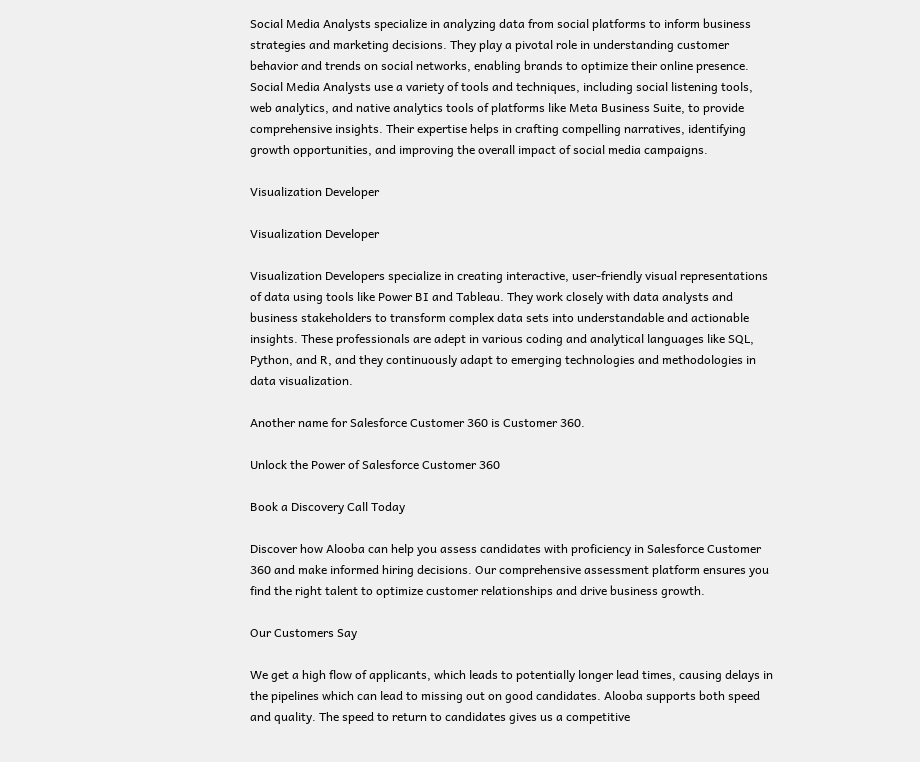Social Media Analysts specialize in analyzing data from social platforms to inform business strategies and marketing decisions. They play a pivotal role in understanding customer behavior and trends on social networks, enabling brands to optimize their online presence. Social Media Analysts use a variety of tools and techniques, including social listening tools, web analytics, and native analytics tools of platforms like Meta Business Suite, to provide comprehensive insights. Their expertise helps in crafting compelling narratives, identifying growth opportunities, and improving the overall impact of social media campaigns.

Visualization Developer

Visualization Developer

Visualization Developers specialize in creating interactive, user-friendly visual representations of data using tools like Power BI and Tableau. They work closely with data analysts and business stakeholders to transform complex data sets into understandable and actionable insights. These professionals are adept in various coding and analytical languages like SQL, Python, and R, and they continuously adapt to emerging technologies and methodologies in data visualization.

Another name for Salesforce Customer 360 is Customer 360.

Unlock the Power of Salesforce Customer 360

Book a Discovery Call Today

Discover how Alooba can help you assess candidates with proficiency in Salesforce Customer 360 and make informed hiring decisions. Our comprehensive assessment platform ensures you find the right talent to optimize customer relationships and drive business growth.

Our Customers Say

We get a high flow of applicants, which leads to potentially longer lead times, causing delays in the pipelines which can lead to missing out on good candidates. Alooba supports both speed and quality. The speed to return to candidates gives us a competitive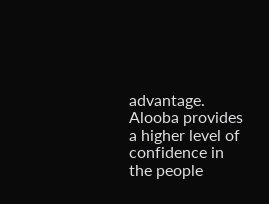advantage. Alooba provides a higher level of confidence in the people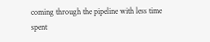coming through the pipeline with less time spent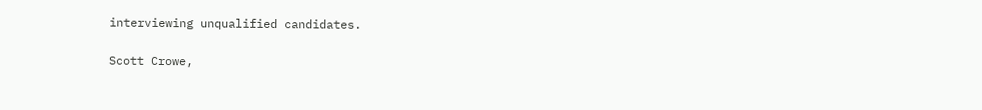interviewing unqualified candidates.

Scott Crowe,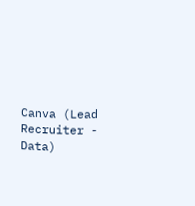Canva (Lead Recruiter - Data)